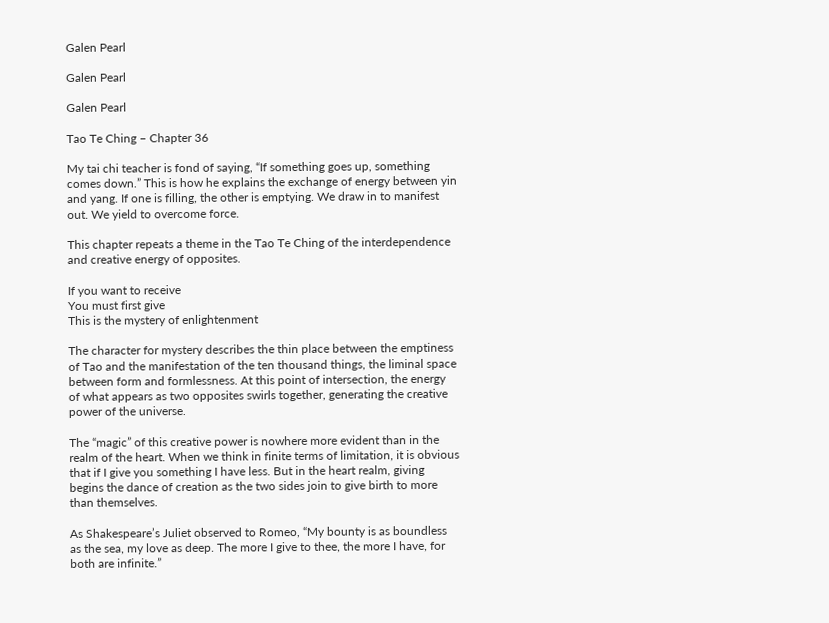Galen Pearl

Galen Pearl

Galen Pearl

Tao Te Ching – Chapter 36

My tai chi teacher is fond of saying, “If something goes up, something comes down.” This is how he explains the exchange of energy between yin and yang. If one is filling, the other is emptying. We draw in to manifest out. We yield to overcome force.

This chapter repeats a theme in the Tao Te Ching of the interdependence and creative energy of opposites.

If you want to receive
You must first give
This is the mystery of enlightenment

The character for mystery describes the thin place between the emptiness of Tao and the manifestation of the ten thousand things, the liminal space between form and formlessness. At this point of intersection, the energy of what appears as two opposites swirls together, generating the creative power of the universe.

The “magic” of this creative power is nowhere more evident than in the realm of the heart. When we think in finite terms of limitation, it is obvious that if I give you something I have less. But in the heart realm, giving begins the dance of creation as the two sides join to give birth to more than themselves.

As Shakespeare’s Juliet observed to Romeo, “My bounty is as boundless as the sea, my love as deep. The more I give to thee, the more I have, for both are infinite.”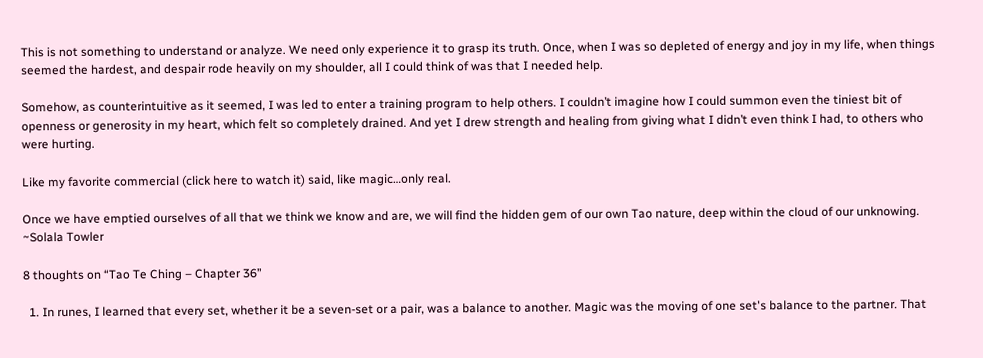This is not something to understand or analyze. We need only experience it to grasp its truth. Once, when I was so depleted of energy and joy in my life, when things seemed the hardest, and despair rode heavily on my shoulder, all I could think of was that I needed help.

Somehow, as counterintuitive as it seemed, I was led to enter a training program to help others. I couldn’t imagine how I could summon even the tiniest bit of openness or generosity in my heart, which felt so completely drained. And yet I drew strength and healing from giving what I didn’t even think I had, to others who were hurting.

Like my favorite commercial (click here to watch it) said, like magic…only real.

Once we have emptied ourselves of all that we think we know and are, we will find the hidden gem of our own Tao nature, deep within the cloud of our unknowing. ~Solala Towler

8 thoughts on “Tao Te Ching – Chapter 36”

  1. In runes, I learned that every set, whether it be a seven-set or a pair, was a balance to another. Magic was the moving of one set's balance to the partner. That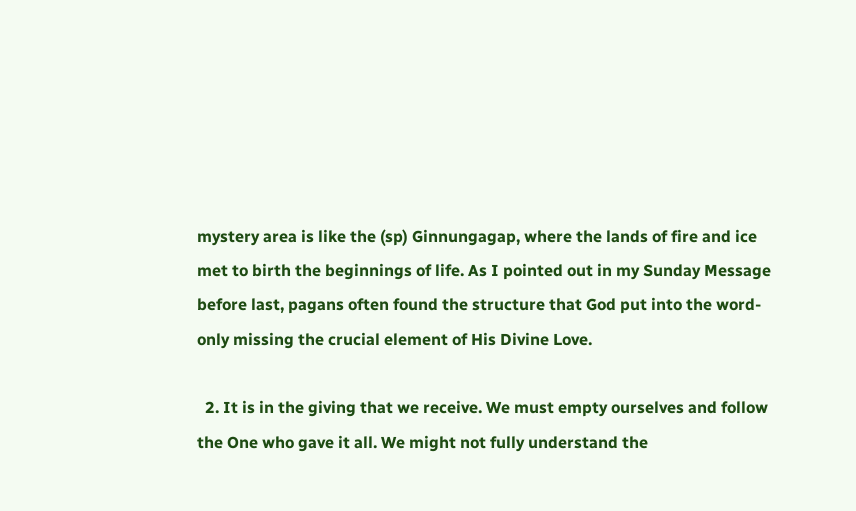mystery area is like the (sp) Ginnungagap, where the lands of fire and ice met to birth the beginnings of life. As I pointed out in my Sunday Message before last, pagans often found the structure that God put into the word- only missing the crucial element of His Divine Love.

  2. It is in the giving that we receive. We must empty ourselves and follow the One who gave it all. We might not fully understand the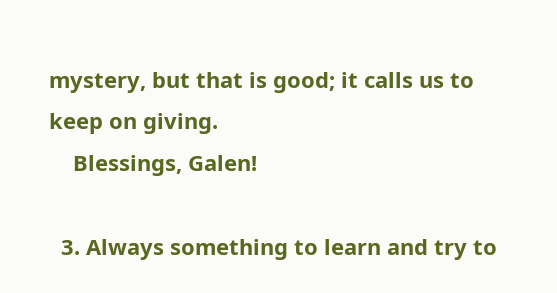mystery, but that is good; it calls us to keep on giving.
    Blessings, Galen!

  3. Always something to learn and try to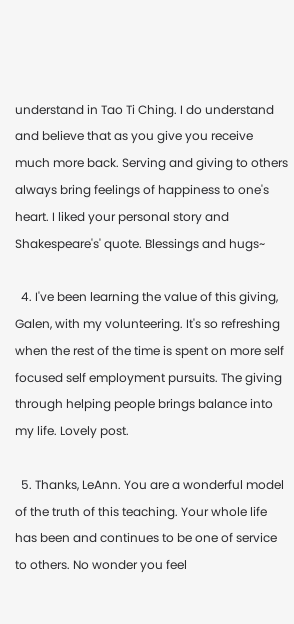understand in Tao Ti Ching. I do understand and believe that as you give you receive much more back. Serving and giving to others always bring feelings of happiness to one's heart. I liked your personal story and Shakespeare's' quote. Blessings and hugs~

  4. I've been learning the value of this giving, Galen, with my volunteering. It's so refreshing when the rest of the time is spent on more self focused self employment pursuits. The giving through helping people brings balance into my life. Lovely post.

  5. Thanks, LeAnn. You are a wonderful model of the truth of this teaching. Your whole life has been and continues to be one of service to others. No wonder you feel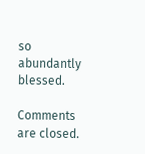so abundantly blessed.

Comments are closed.